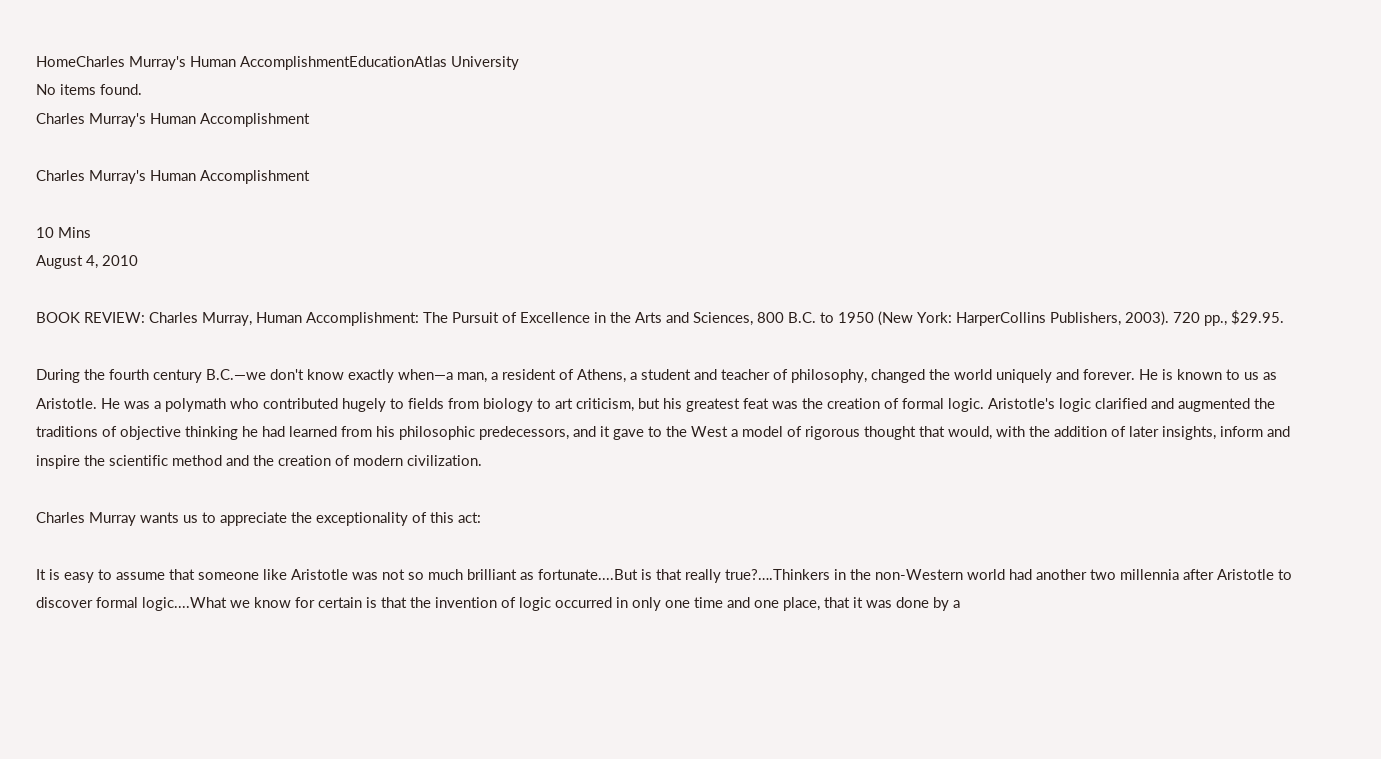HomeCharles Murray's Human AccomplishmentEducationAtlas University
No items found.
Charles Murray's Human Accomplishment

Charles Murray's Human Accomplishment

10 Mins
August 4, 2010

BOOK REVIEW: Charles Murray, Human Accomplishment: The Pursuit of Excellence in the Arts and Sciences, 800 B.C. to 1950 (New York: HarperCollins Publishers, 2003). 720 pp., $29.95.

During the fourth century B.C.—we don't know exactly when—a man, a resident of Athens, a student and teacher of philosophy, changed the world uniquely and forever. He is known to us as Aristotle. He was a polymath who contributed hugely to fields from biology to art criticism, but his greatest feat was the creation of formal logic. Aristotle's logic clarified and augmented the traditions of objective thinking he had learned from his philosophic predecessors, and it gave to the West a model of rigorous thought that would, with the addition of later insights, inform and inspire the scientific method and the creation of modern civilization.

Charles Murray wants us to appreciate the exceptionality of this act:

It is easy to assume that someone like Aristotle was not so much brilliant as fortunate....But is that really true?….Thinkers in the non-Western world had another two millennia after Aristotle to discover formal logic....What we know for certain is that the invention of logic occurred in only one time and one place, that it was done by a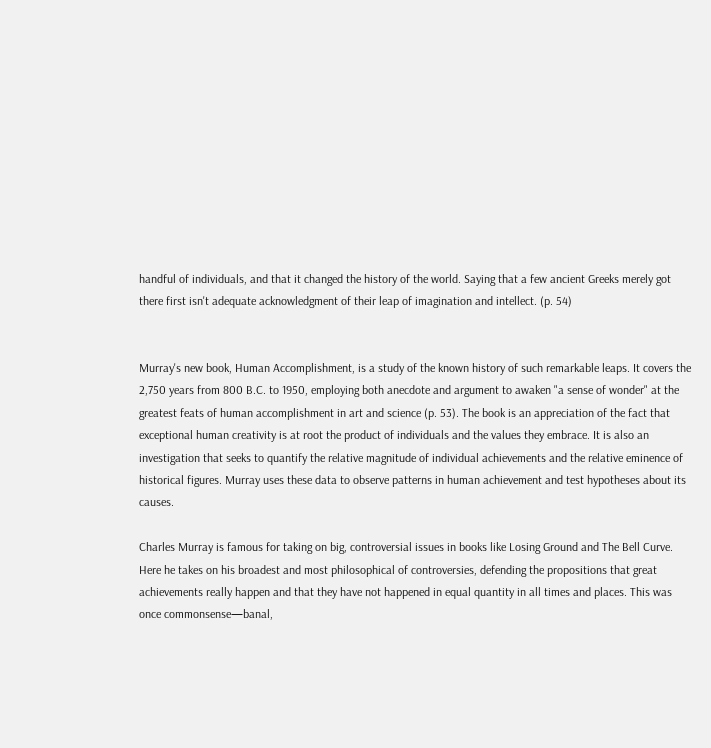handful of individuals, and that it changed the history of the world. Saying that a few ancient Greeks merely got there first isn't adequate acknowledgment of their leap of imagination and intellect. (p. 54)


Murray's new book, Human Accomplishment, is a study of the known history of such remarkable leaps. It covers the 2,750 years from 800 B.C. to 1950, employing both anecdote and argument to awaken "a sense of wonder" at the greatest feats of human accomplishment in art and science (p. 53). The book is an appreciation of the fact that exceptional human creativity is at root the product of individuals and the values they embrace. It is also an investigation that seeks to quantify the relative magnitude of individual achievements and the relative eminence of historical figures. Murray uses these data to observe patterns in human achievement and test hypotheses about its causes.

Charles Murray is famous for taking on big, controversial issues in books like Losing Ground and The Bell Curve. Here he takes on his broadest and most philosophical of controversies, defending the propositions that great achievements really happen and that they have not happened in equal quantity in all times and places. This was once commonsense—banal,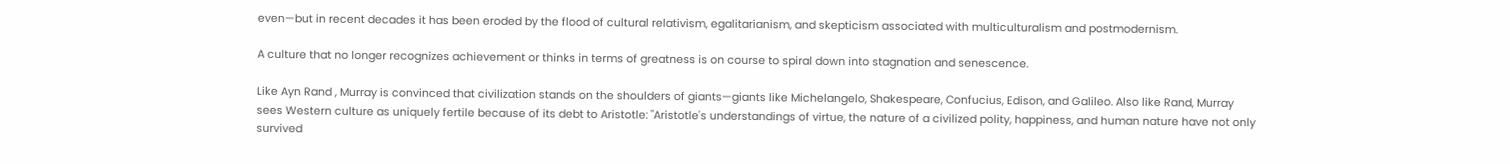even—but in recent decades it has been eroded by the flood of cultural relativism, egalitarianism, and skepticism associated with multiculturalism and postmodernism.

A culture that no longer recognizes achievement or thinks in terms of greatness is on course to spiral down into stagnation and senescence.

Like Ayn Rand , Murray is convinced that civilization stands on the shoulders of giants—giants like Michelangelo, Shakespeare, Confucius, Edison, and Galileo. Also like Rand, Murray sees Western culture as uniquely fertile because of its debt to Aristotle: "Aristotle's understandings of virtue, the nature of a civilized polity, happiness, and human nature have not only survived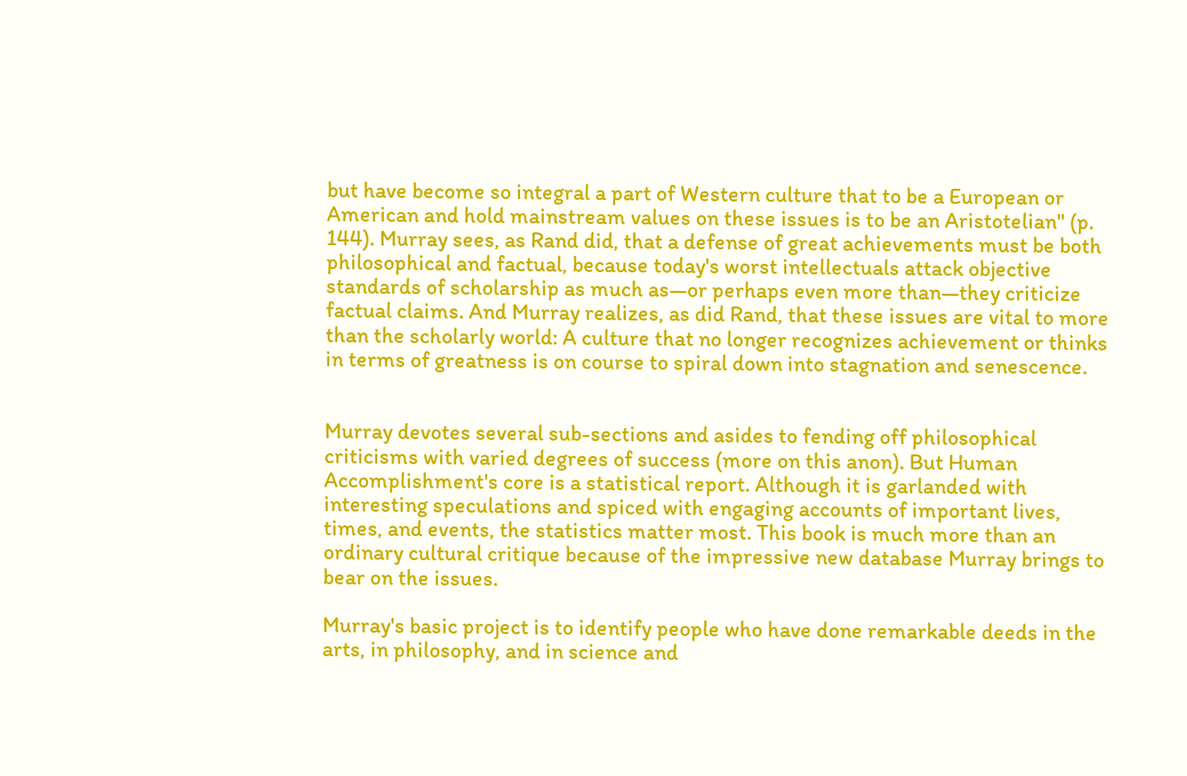but have become so integral a part of Western culture that to be a European or American and hold mainstream values on these issues is to be an Aristotelian" (p. 144). Murray sees, as Rand did, that a defense of great achievements must be both philosophical and factual, because today's worst intellectuals attack objective standards of scholarship as much as—or perhaps even more than—they criticize factual claims. And Murray realizes, as did Rand, that these issues are vital to more than the scholarly world: A culture that no longer recognizes achievement or thinks in terms of greatness is on course to spiral down into stagnation and senescence.


Murray devotes several sub-sections and asides to fending off philosophical criticisms with varied degrees of success (more on this anon). But Human Accomplishment's core is a statistical report. Although it is garlanded with interesting speculations and spiced with engaging accounts of important lives, times, and events, the statistics matter most. This book is much more than an ordinary cultural critique because of the impressive new database Murray brings to bear on the issues.

Murray's basic project is to identify people who have done remarkable deeds in the arts, in philosophy, and in science and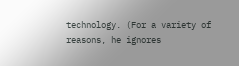technology. (For a variety of reasons, he ignores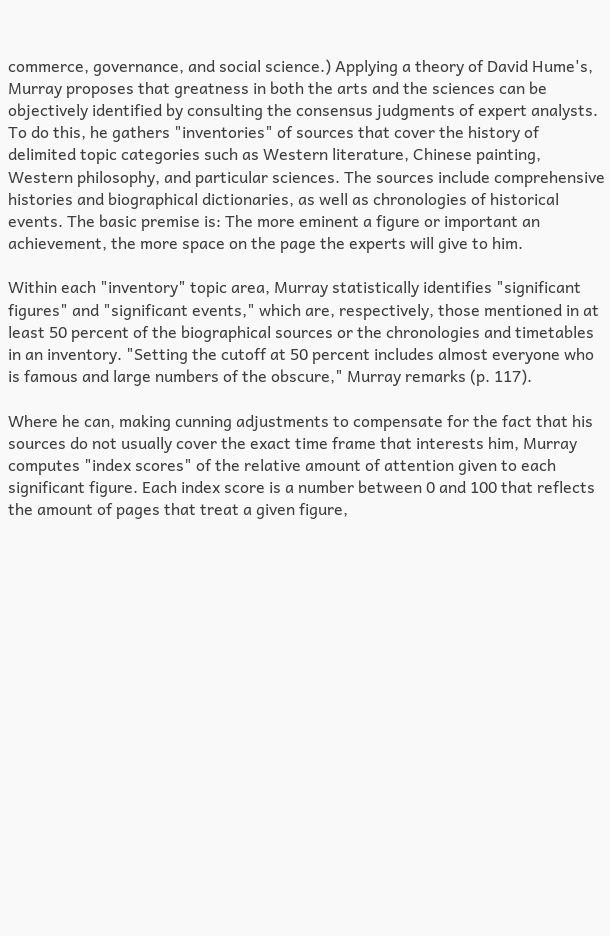commerce, governance, and social science.) Applying a theory of David Hume's, Murray proposes that greatness in both the arts and the sciences can be objectively identified by consulting the consensus judgments of expert analysts. To do this, he gathers "inventories" of sources that cover the history of delimited topic categories such as Western literature, Chinese painting, Western philosophy, and particular sciences. The sources include comprehensive histories and biographical dictionaries, as well as chronologies of historical events. The basic premise is: The more eminent a figure or important an achievement, the more space on the page the experts will give to him.

Within each "inventory" topic area, Murray statistically identifies "significant figures" and "significant events," which are, respectively, those mentioned in at least 50 percent of the biographical sources or the chronologies and timetables in an inventory. "Setting the cutoff at 50 percent includes almost everyone who is famous and large numbers of the obscure," Murray remarks (p. 117).

Where he can, making cunning adjustments to compensate for the fact that his sources do not usually cover the exact time frame that interests him, Murray computes "index scores" of the relative amount of attention given to each significant figure. Each index score is a number between 0 and 100 that reflects the amount of pages that treat a given figure,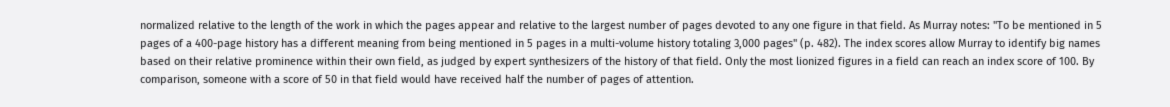normalized relative to the length of the work in which the pages appear and relative to the largest number of pages devoted to any one figure in that field. As Murray notes: "To be mentioned in 5 pages of a 400-page history has a different meaning from being mentioned in 5 pages in a multi-volume history totaling 3,000 pages" (p. 482). The index scores allow Murray to identify big names based on their relative prominence within their own field, as judged by expert synthesizers of the history of that field. Only the most lionized figures in a field can reach an index score of 100. By comparison, someone with a score of 50 in that field would have received half the number of pages of attention.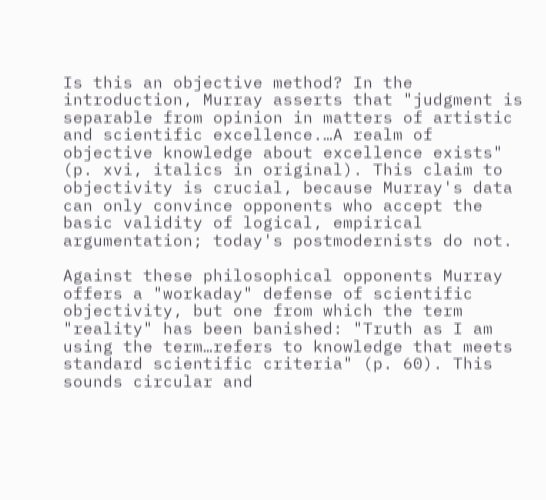Is this an objective method? In the introduction, Murray asserts that "judgment is separable from opinion in matters of artistic and scientific excellence.…A realm of objective knowledge about excellence exists" (p. xvi, italics in original). This claim to objectivity is crucial, because Murray's data can only convince opponents who accept the basic validity of logical, empirical argumentation; today's postmodernists do not.

Against these philosophical opponents Murray offers a "workaday" defense of scientific objectivity, but one from which the term "reality" has been banished: "Truth as I am using the term…refers to knowledge that meets standard scientific criteria" (p. 60). This sounds circular and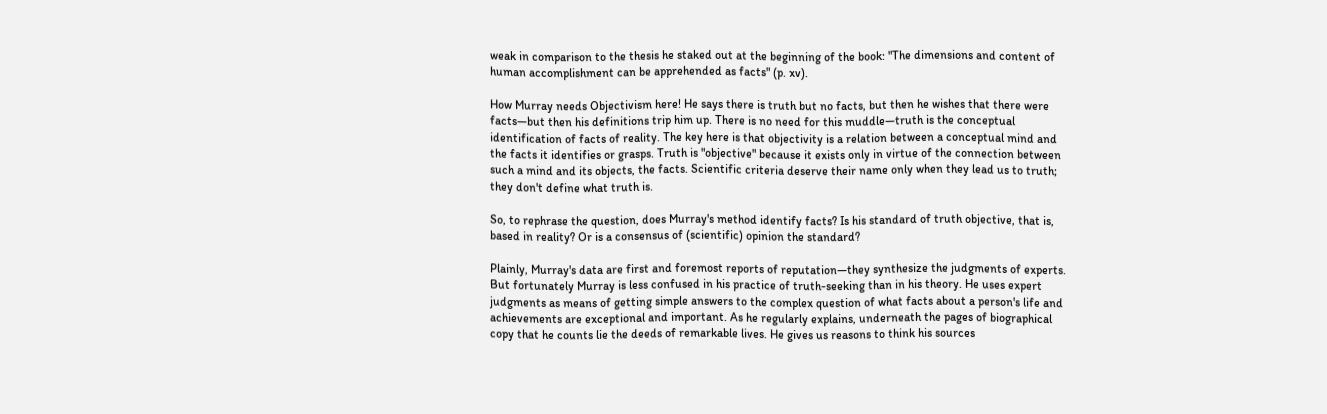weak in comparison to the thesis he staked out at the beginning of the book: "The dimensions and content of human accomplishment can be apprehended as facts" (p. xv).

How Murray needs Objectivism here! He says there is truth but no facts, but then he wishes that there were facts—but then his definitions trip him up. There is no need for this muddle—truth is the conceptual identification of facts of reality. The key here is that objectivity is a relation between a conceptual mind and the facts it identifies or grasps. Truth is "objective" because it exists only in virtue of the connection between such a mind and its objects, the facts. Scientific criteria deserve their name only when they lead us to truth; they don't define what truth is.

So, to rephrase the question, does Murray's method identify facts? Is his standard of truth objective, that is, based in reality? Or is a consensus of (scientific) opinion the standard?

Plainly, Murray's data are first and foremost reports of reputation—they synthesize the judgments of experts. But fortunately Murray is less confused in his practice of truth-seeking than in his theory. He uses expert judgments as means of getting simple answers to the complex question of what facts about a person's life and achievements are exceptional and important. As he regularly explains, underneath the pages of biographical copy that he counts lie the deeds of remarkable lives. He gives us reasons to think his sources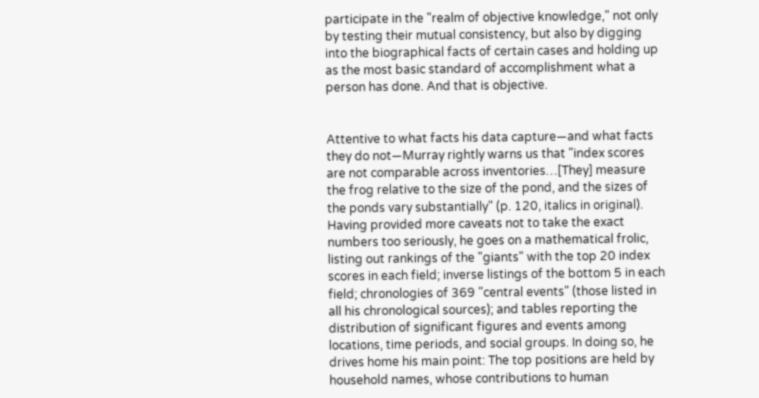participate in the "realm of objective knowledge," not only by testing their mutual consistency, but also by digging into the biographical facts of certain cases and holding up as the most basic standard of accomplishment what a person has done. And that is objective.


Attentive to what facts his data capture—and what facts they do not—Murray rightly warns us that "index scores are not comparable across inventories…[They] measure the frog relative to the size of the pond, and the sizes of the ponds vary substantially" (p. 120, italics in original). Having provided more caveats not to take the exact numbers too seriously, he goes on a mathematical frolic, listing out rankings of the "giants" with the top 20 index scores in each field; inverse listings of the bottom 5 in each field; chronologies of 369 "central events" (those listed in all his chronological sources); and tables reporting the distribution of significant figures and events among locations, time periods, and social groups. In doing so, he drives home his main point: The top positions are held by household names, whose contributions to human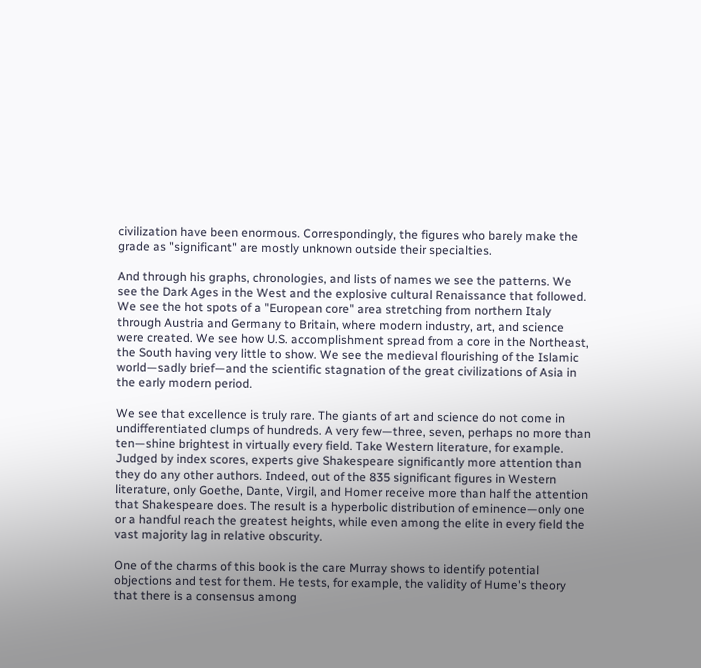civilization have been enormous. Correspondingly, the figures who barely make the grade as "significant" are mostly unknown outside their specialties.

And through his graphs, chronologies, and lists of names we see the patterns. We see the Dark Ages in the West and the explosive cultural Renaissance that followed. We see the hot spots of a "European core" area stretching from northern Italy through Austria and Germany to Britain, where modern industry, art, and science were created. We see how U.S. accomplishment spread from a core in the Northeast, the South having very little to show. We see the medieval flourishing of the Islamic world—sadly brief—and the scientific stagnation of the great civilizations of Asia in the early modern period.

We see that excellence is truly rare. The giants of art and science do not come in undifferentiated clumps of hundreds. A very few—three, seven, perhaps no more than ten—shine brightest in virtually every field. Take Western literature, for example. Judged by index scores, experts give Shakespeare significantly more attention than they do any other authors. Indeed, out of the 835 significant figures in Western literature, only Goethe, Dante, Virgil, and Homer receive more than half the attention that Shakespeare does. The result is a hyperbolic distribution of eminence—only one or a handful reach the greatest heights, while even among the elite in every field the vast majority lag in relative obscurity.

One of the charms of this book is the care Murray shows to identify potential objections and test for them. He tests, for example, the validity of Hume's theory that there is a consensus among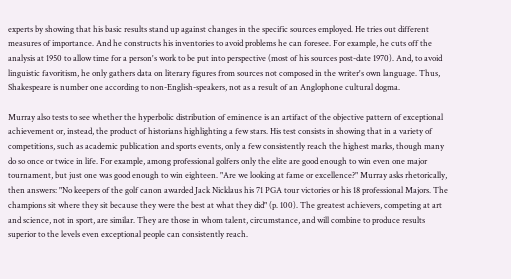experts by showing that his basic results stand up against changes in the specific sources employed. He tries out different measures of importance. And he constructs his inventories to avoid problems he can foresee. For example, he cuts off the analysis at 1950 to allow time for a person's work to be put into perspective (most of his sources post-date 1970). And, to avoid linguistic favoritism, he only gathers data on literary figures from sources not composed in the writer's own language. Thus, Shakespeare is number one according to non-English-speakers, not as a result of an Anglophone cultural dogma.

Murray also tests to see whether the hyperbolic distribution of eminence is an artifact of the objective pattern of exceptional achievement or, instead, the product of historians highlighting a few stars. His test consists in showing that in a variety of competitions, such as academic publication and sports events, only a few consistently reach the highest marks, though many do so once or twice in life. For example, among professional golfers only the elite are good enough to win even one major tournament, but just one was good enough to win eighteen. "Are we looking at fame or excellence?" Murray asks rhetorically, then answers: "No keepers of the golf canon awarded Jack Nicklaus his 71 PGA tour victories or his 18 professional Majors. The champions sit where they sit because they were the best at what they did" (p. 100). The greatest achievers, competing at art and science, not in sport, are similar. They are those in whom talent, circumstance, and will combine to produce results superior to the levels even exceptional people can consistently reach.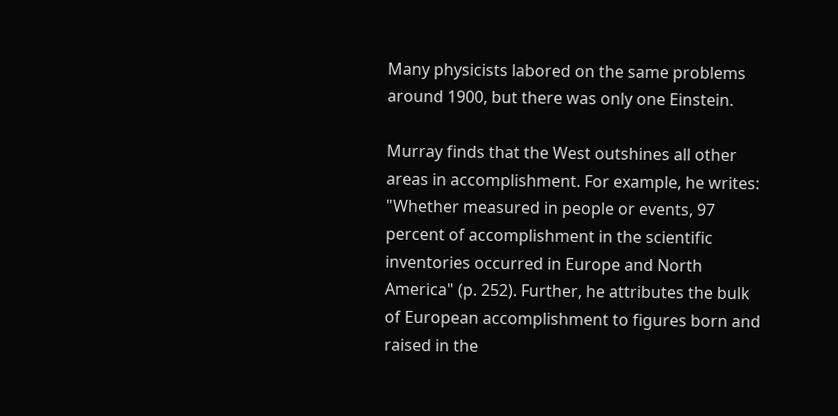Many physicists labored on the same problems around 1900, but there was only one Einstein.

Murray finds that the West outshines all other areas in accomplishment. For example, he writes: "Whether measured in people or events, 97 percent of accomplishment in the scientific inventories occurred in Europe and North America" (p. 252). Further, he attributes the bulk of European accomplishment to figures born and raised in the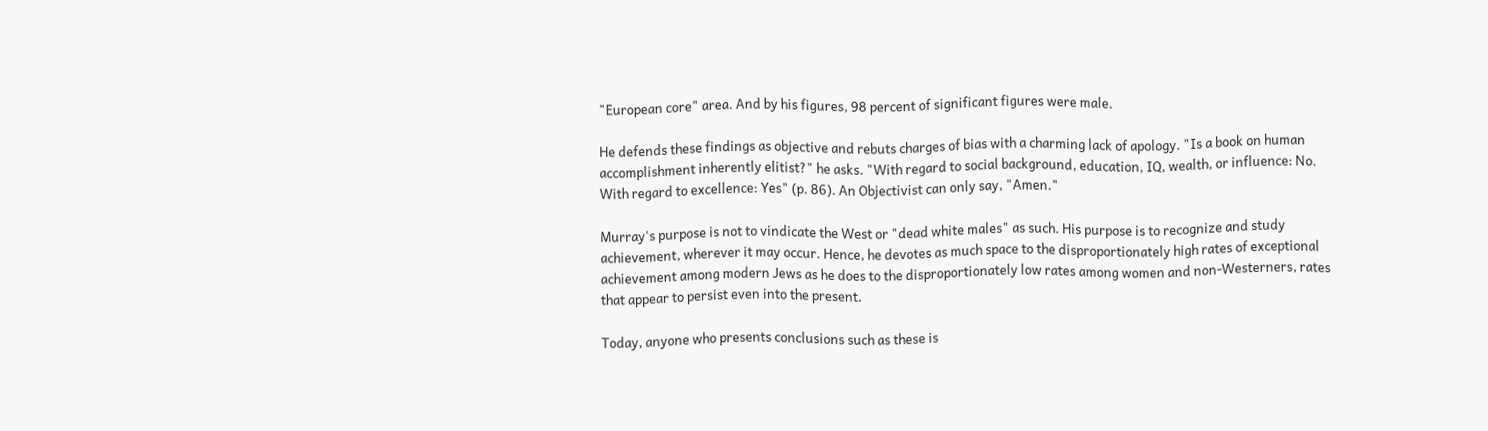"European core" area. And by his figures, 98 percent of significant figures were male.

He defends these findings as objective and rebuts charges of bias with a charming lack of apology. "Is a book on human accomplishment inherently elitist?" he asks. "With regard to social background, education, IQ, wealth, or influence: No. With regard to excellence: Yes" (p. 86). An Objectivist can only say, "Amen."

Murray's purpose is not to vindicate the West or "dead white males" as such. His purpose is to recognize and study achievement, wherever it may occur. Hence, he devotes as much space to the disproportionately high rates of exceptional achievement among modern Jews as he does to the disproportionately low rates among women and non-Westerners, rates that appear to persist even into the present.

Today, anyone who presents conclusions such as these is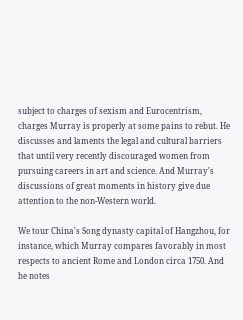subject to charges of sexism and Eurocentrism, charges Murray is properly at some pains to rebut. He discusses and laments the legal and cultural barriers that until very recently discouraged women from pursuing careers in art and science. And Murray's discussions of great moments in history give due attention to the non-Western world.

We tour China's Song dynasty capital of Hangzhou, for instance, which Murray compares favorably in most respects to ancient Rome and London circa 1750. And he notes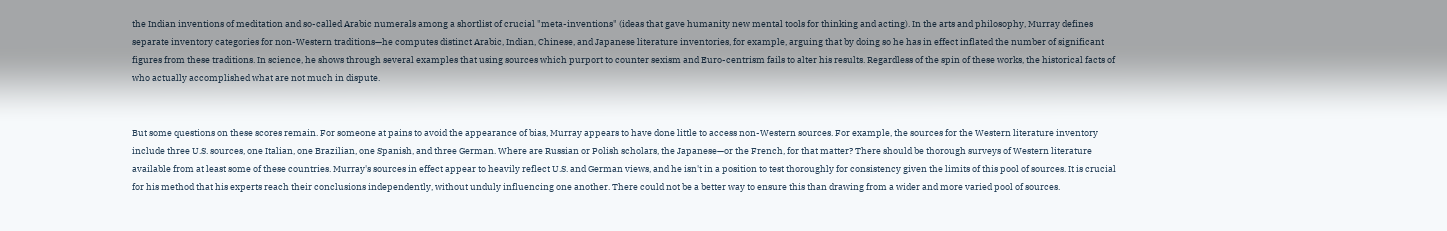the Indian inventions of meditation and so-called Arabic numerals among a shortlist of crucial "meta-inventions" (ideas that gave humanity new mental tools for thinking and acting). In the arts and philosophy, Murray defines separate inventory categories for non-Western traditions—he computes distinct Arabic, Indian, Chinese, and Japanese literature inventories, for example, arguing that by doing so he has in effect inflated the number of significant figures from these traditions. In science, he shows through several examples that using sources which purport to counter sexism and Euro-centrism fails to alter his results. Regardless of the spin of these works, the historical facts of who actually accomplished what are not much in dispute.


But some questions on these scores remain. For someone at pains to avoid the appearance of bias, Murray appears to have done little to access non-Western sources. For example, the sources for the Western literature inventory include three U.S. sources, one Italian, one Brazilian, one Spanish, and three German. Where are Russian or Polish scholars, the Japanese—or the French, for that matter? There should be thorough surveys of Western literature available from at least some of these countries. Murray's sources in effect appear to heavily reflect U.S. and German views, and he isn't in a position to test thoroughly for consistency given the limits of this pool of sources. It is crucial for his method that his experts reach their conclusions independently, without unduly influencing one another. There could not be a better way to ensure this than drawing from a wider and more varied pool of sources.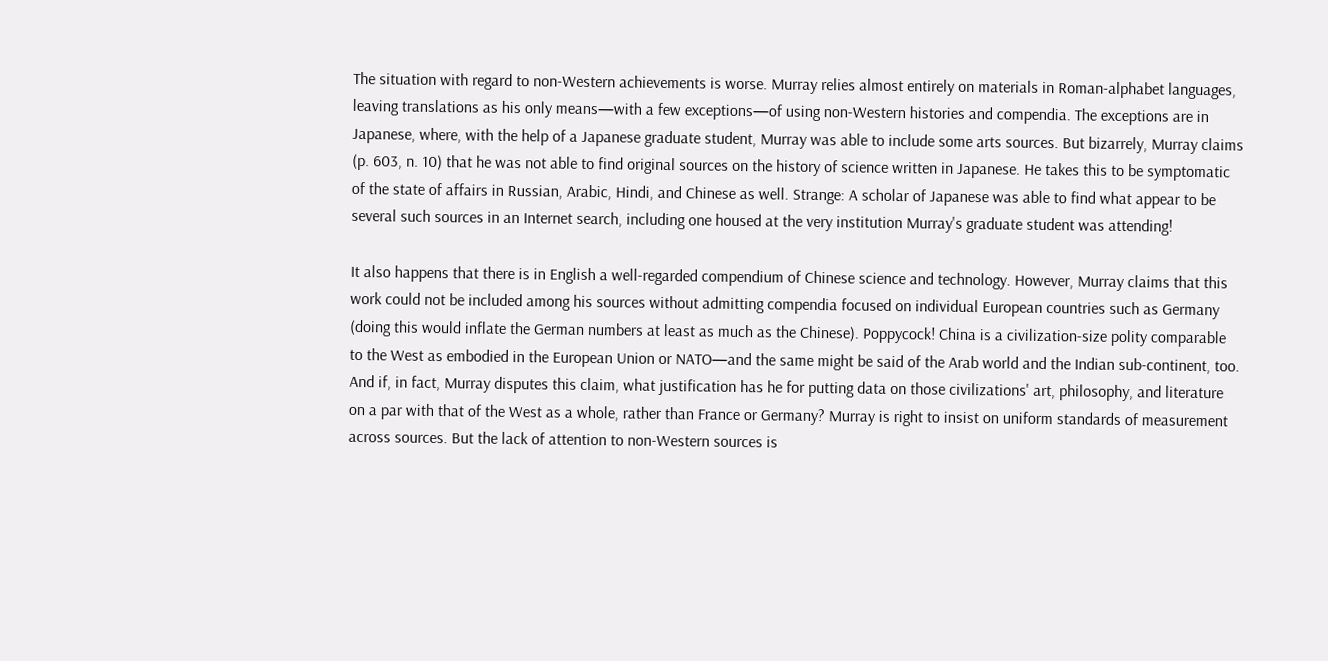The situation with regard to non-Western achievements is worse. Murray relies almost entirely on materials in Roman-alphabet languages, leaving translations as his only means—with a few exceptions—of using non-Western histories and compendia. The exceptions are in Japanese, where, with the help of a Japanese graduate student, Murray was able to include some arts sources. But bizarrely, Murray claims (p. 603, n. 10) that he was not able to find original sources on the history of science written in Japanese. He takes this to be symptomatic of the state of affairs in Russian, Arabic, Hindi, and Chinese as well. Strange: A scholar of Japanese was able to find what appear to be several such sources in an Internet search, including one housed at the very institution Murray's graduate student was attending!

It also happens that there is in English a well-regarded compendium of Chinese science and technology. However, Murray claims that this work could not be included among his sources without admitting compendia focused on individual European countries such as Germany (doing this would inflate the German numbers at least as much as the Chinese). Poppycock! China is a civilization-size polity comparable to the West as embodied in the European Union or NATO—and the same might be said of the Arab world and the Indian sub-continent, too. And if, in fact, Murray disputes this claim, what justification has he for putting data on those civilizations' art, philosophy, and literature on a par with that of the West as a whole, rather than France or Germany? Murray is right to insist on uniform standards of measurement across sources. But the lack of attention to non-Western sources is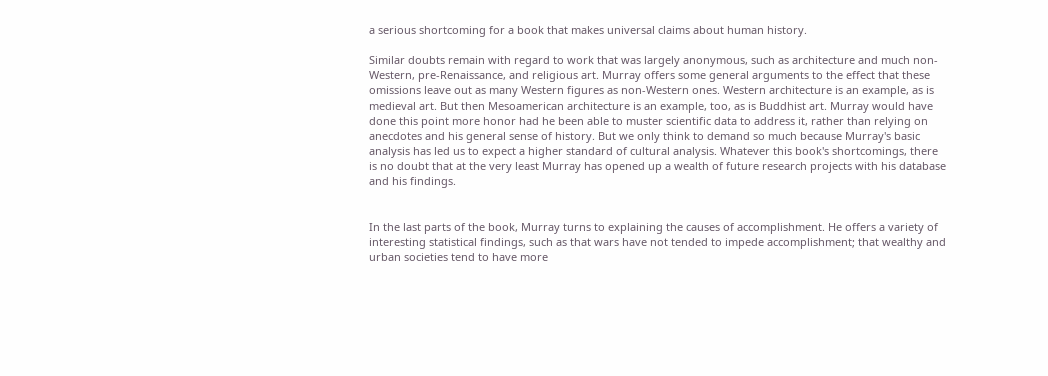a serious shortcoming for a book that makes universal claims about human history.

Similar doubts remain with regard to work that was largely anonymous, such as architecture and much non-Western, pre-Renaissance, and religious art. Murray offers some general arguments to the effect that these omissions leave out as many Western figures as non-Western ones. Western architecture is an example, as is medieval art. But then Mesoamerican architecture is an example, too, as is Buddhist art. Murray would have done this point more honor had he been able to muster scientific data to address it, rather than relying on anecdotes and his general sense of history. But we only think to demand so much because Murray's basic analysis has led us to expect a higher standard of cultural analysis. Whatever this book's shortcomings, there is no doubt that at the very least Murray has opened up a wealth of future research projects with his database and his findings.


In the last parts of the book, Murray turns to explaining the causes of accomplishment. He offers a variety of interesting statistical findings, such as that wars have not tended to impede accomplishment; that wealthy and urban societies tend to have more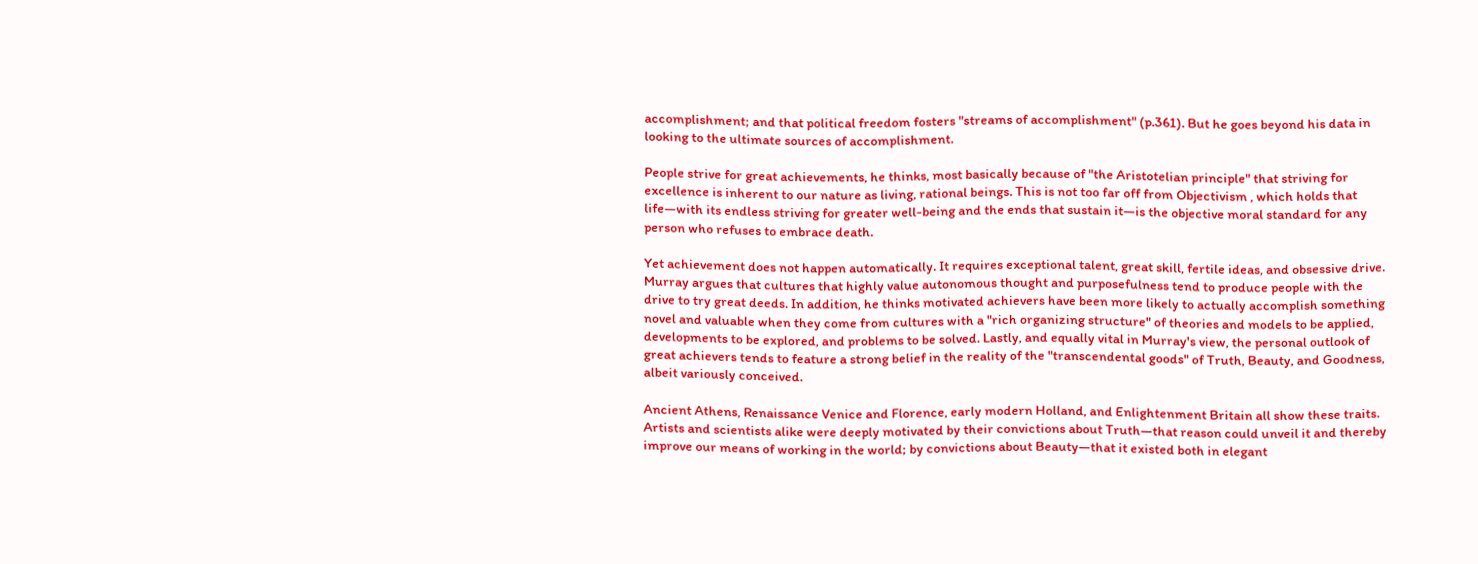accomplishment; and that political freedom fosters "streams of accomplishment" (p.361). But he goes beyond his data in looking to the ultimate sources of accomplishment.

People strive for great achievements, he thinks, most basically because of "the Aristotelian principle" that striving for excellence is inherent to our nature as living, rational beings. This is not too far off from Objectivism , which holds that life—with its endless striving for greater well-being and the ends that sustain it—is the objective moral standard for any person who refuses to embrace death.

Yet achievement does not happen automatically. It requires exceptional talent, great skill, fertile ideas, and obsessive drive. Murray argues that cultures that highly value autonomous thought and purposefulness tend to produce people with the drive to try great deeds. In addition, he thinks motivated achievers have been more likely to actually accomplish something novel and valuable when they come from cultures with a "rich organizing structure" of theories and models to be applied, developments to be explored, and problems to be solved. Lastly, and equally vital in Murray's view, the personal outlook of great achievers tends to feature a strong belief in the reality of the "transcendental goods" of Truth, Beauty, and Goodness, albeit variously conceived.

Ancient Athens, Renaissance Venice and Florence, early modern Holland, and Enlightenment Britain all show these traits. Artists and scientists alike were deeply motivated by their convictions about Truth—that reason could unveil it and thereby improve our means of working in the world; by convictions about Beauty—that it existed both in elegant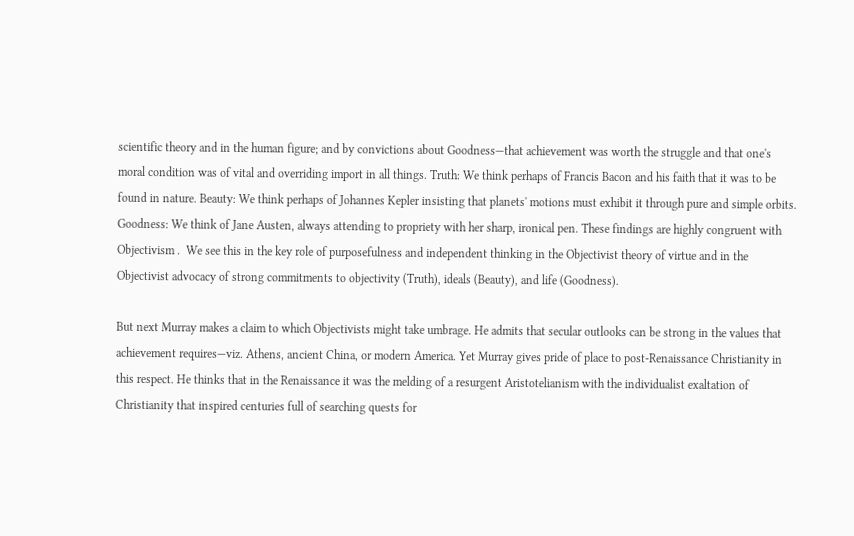scientific theory and in the human figure; and by convictions about Goodness—that achievement was worth the struggle and that one's moral condition was of vital and overriding import in all things. Truth: We think perhaps of Francis Bacon and his faith that it was to be found in nature. Beauty: We think perhaps of Johannes Kepler insisting that planets' motions must exhibit it through pure and simple orbits. Goodness: We think of Jane Austen, always attending to propriety with her sharp, ironical pen. These findings are highly congruent with Objectivism .  We see this in the key role of purposefulness and independent thinking in the Objectivist theory of virtue and in the Objectivist advocacy of strong commitments to objectivity (Truth), ideals (Beauty), and life (Goodness).

But next Murray makes a claim to which Objectivists might take umbrage. He admits that secular outlooks can be strong in the values that achievement requires—viz. Athens, ancient China, or modern America. Yet Murray gives pride of place to post-Renaissance Christianity in this respect. He thinks that in the Renaissance it was the melding of a resurgent Aristotelianism with the individualist exaltation of Christianity that inspired centuries full of searching quests for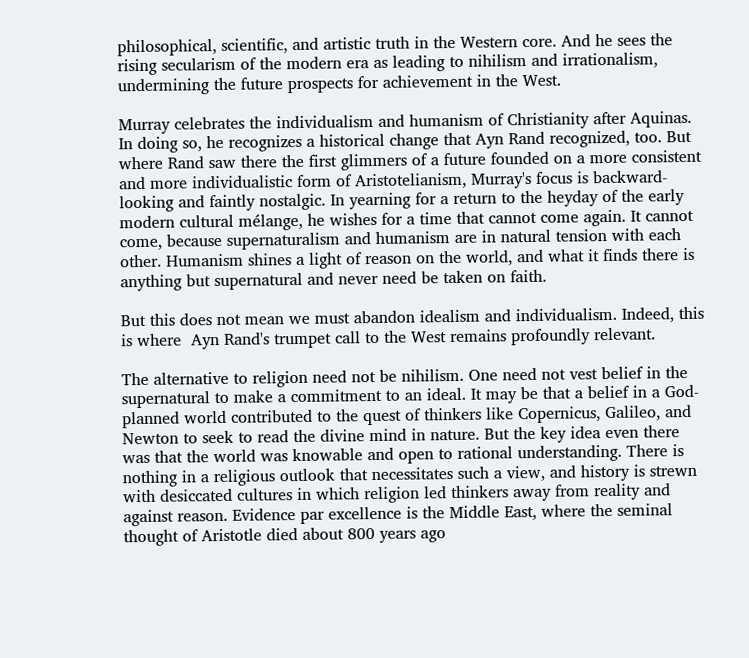philosophical, scientific, and artistic truth in the Western core. And he sees the rising secularism of the modern era as leading to nihilism and irrationalism, undermining the future prospects for achievement in the West.

Murray celebrates the individualism and humanism of Christianity after Aquinas. In doing so, he recognizes a historical change that Ayn Rand recognized, too. But where Rand saw there the first glimmers of a future founded on a more consistent and more individualistic form of Aristotelianism, Murray's focus is backward-looking and faintly nostalgic. In yearning for a return to the heyday of the early modern cultural mélange, he wishes for a time that cannot come again. It cannot come, because supernaturalism and humanism are in natural tension with each other. Humanism shines a light of reason on the world, and what it finds there is anything but supernatural and never need be taken on faith.

But this does not mean we must abandon idealism and individualism. Indeed, this is where  Ayn Rand's trumpet call to the West remains profoundly relevant.

The alternative to religion need not be nihilism. One need not vest belief in the supernatural to make a commitment to an ideal. It may be that a belief in a God-planned world contributed to the quest of thinkers like Copernicus, Galileo, and Newton to seek to read the divine mind in nature. But the key idea even there was that the world was knowable and open to rational understanding. There is nothing in a religious outlook that necessitates such a view, and history is strewn with desiccated cultures in which religion led thinkers away from reality and against reason. Evidence par excellence is the Middle East, where the seminal thought of Aristotle died about 800 years ago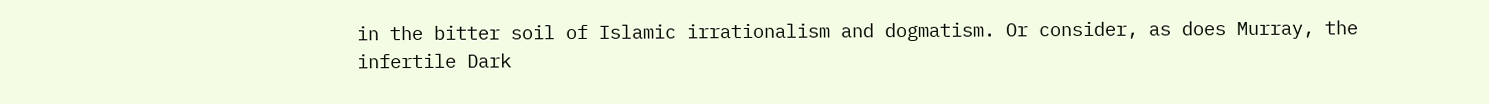in the bitter soil of Islamic irrationalism and dogmatism. Or consider, as does Murray, the infertile Dark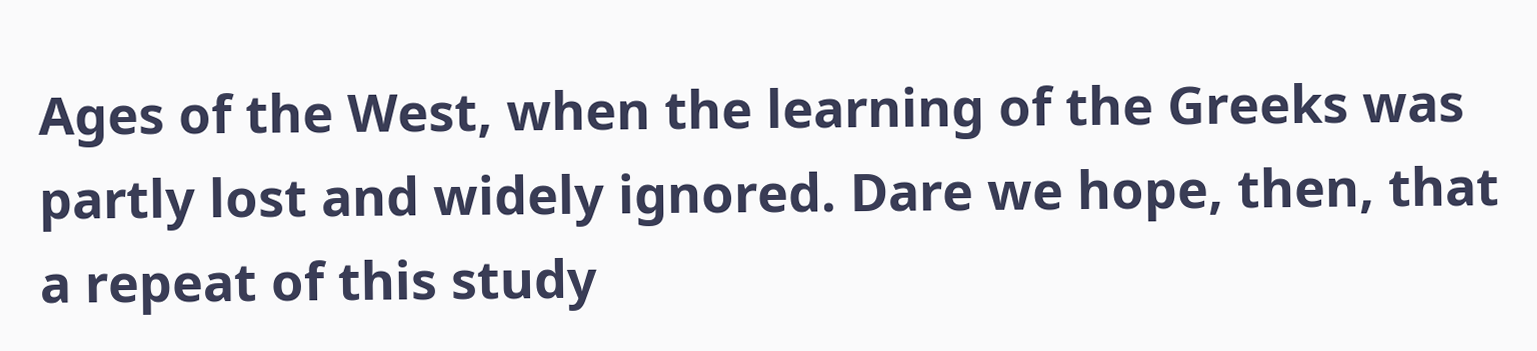Ages of the West, when the learning of the Greeks was partly lost and widely ignored. Dare we hope, then, that a repeat of this study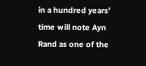in a hundred years' time will note Ayn Rand as one of the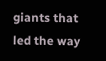giants that led the way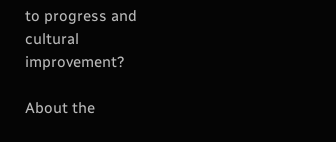to progress and cultural improvement?

About the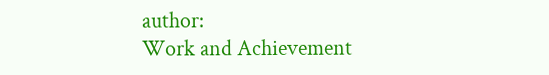author:
Work and Achievement